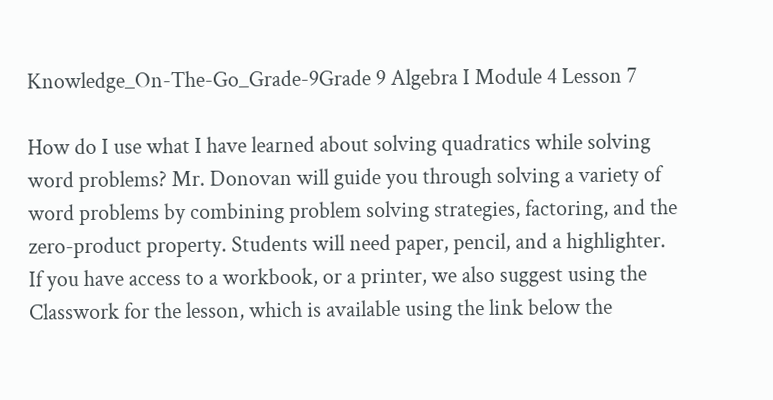Knowledge_On-The-Go_Grade-9Grade 9 Algebra I Module 4 Lesson 7

How do I use what I have learned about solving quadratics while solving word problems? Mr. Donovan will guide you through solving a variety of word problems by combining problem solving strategies, factoring, and the zero-product property. Students will need paper, pencil, and a highlighter. If you have access to a workbook, or a printer, we also suggest using the Classwork for the lesson, which is available using the link below the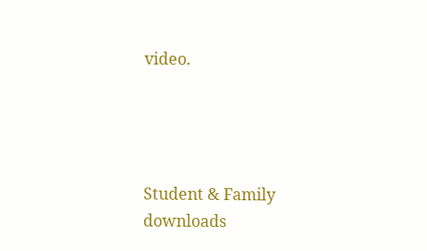video.




Student & Family downloads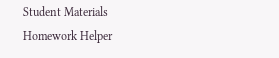Student Materials
Homework Helper